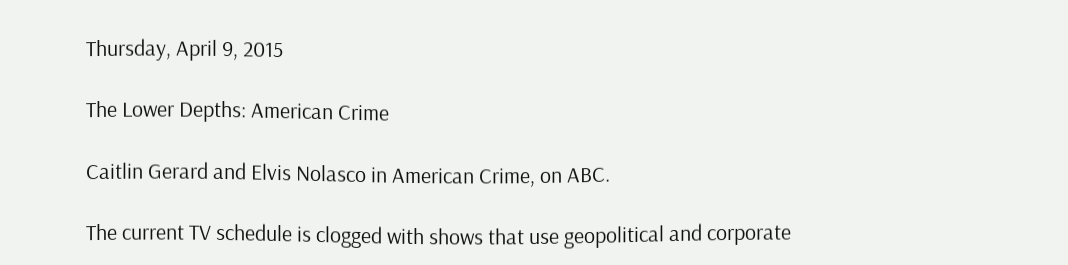Thursday, April 9, 2015

The Lower Depths: American Crime

Caitlin Gerard and Elvis Nolasco in American Crime, on ABC.

The current TV schedule is clogged with shows that use geopolitical and corporate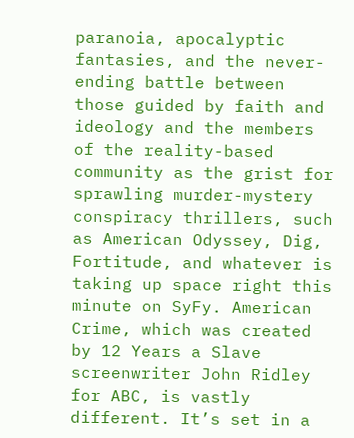paranoia, apocalyptic fantasies, and the never-ending battle between those guided by faith and ideology and the members of the reality-based community as the grist for sprawling murder-mystery conspiracy thrillers, such as American Odyssey, Dig, Fortitude, and whatever is taking up space right this minute on SyFy. American Crime, which was created by 12 Years a Slave screenwriter John Ridley for ABC, is vastly different. It’s set in a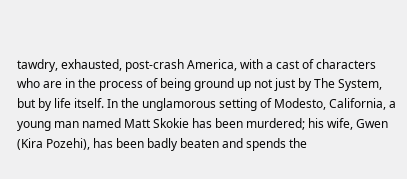tawdry, exhausted, post-crash America, with a cast of characters who are in the process of being ground up not just by The System, but by life itself. In the unglamorous setting of Modesto, California, a young man named Matt Skokie has been murdered; his wife, Gwen (Kira Pozehi), has been badly beaten and spends the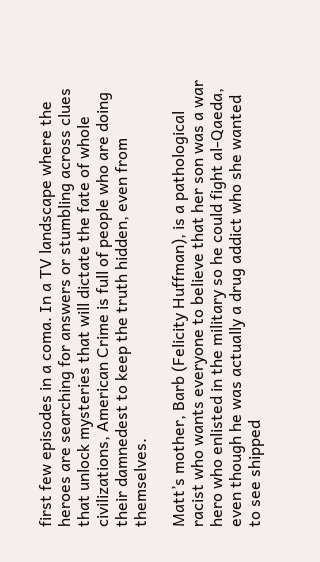first few episodes in a coma. In a TV landscape where the heroes are searching for answers or stumbling across clues that unlock mysteries that will dictate the fate of whole civilizations, American Crime is full of people who are doing their damnedest to keep the truth hidden, even from themselves.

Matt’s mother, Barb (Felicity Huffman), is a pathological racist who wants everyone to believe that her son was a war hero who enlisted in the military so he could fight al-Qaeda, even though he was actually a drug addict who she wanted to see shipped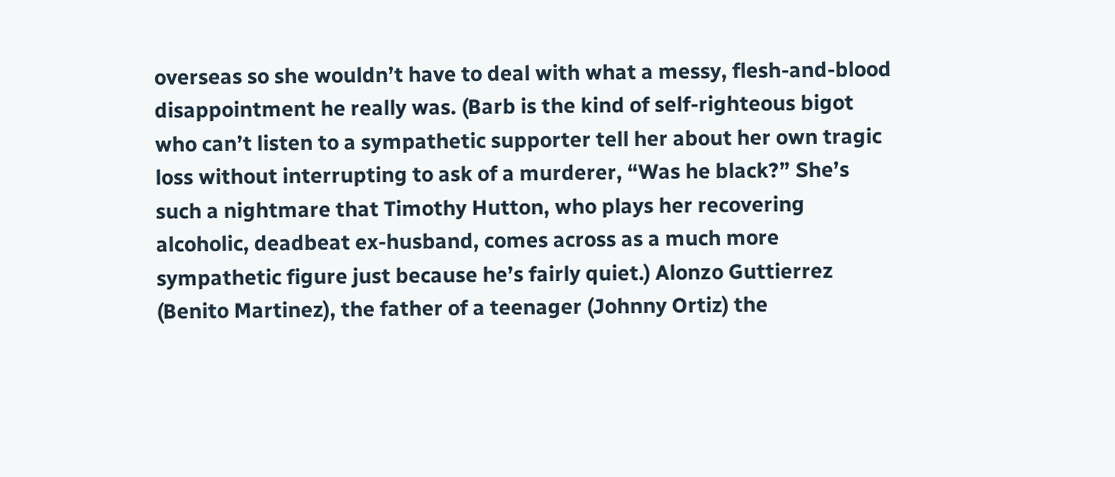overseas so she wouldn’t have to deal with what a messy, flesh-and-blood disappointment he really was. (Barb is the kind of self-righteous bigot who can’t listen to a sympathetic supporter tell her about her own tragic loss without interrupting to ask of a murderer, “Was he black?” She’s such a nightmare that Timothy Hutton, who plays her recovering alcoholic, deadbeat ex-husband, comes across as a much more sympathetic figure just because he’s fairly quiet.) Alonzo Guttierrez (Benito Martinez), the father of a teenager (Johnny Ortiz) the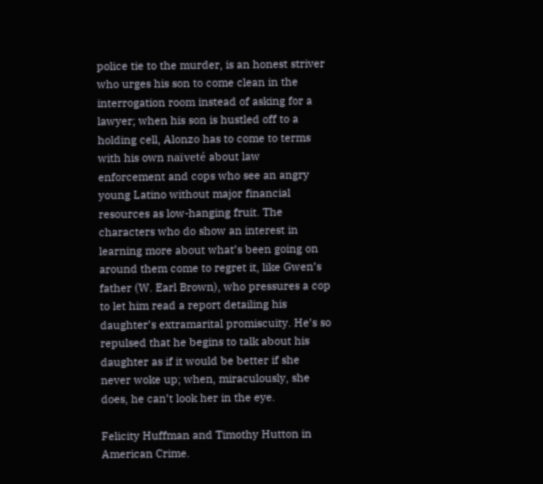police tie to the murder, is an honest striver who urges his son to come clean in the interrogation room instead of asking for a lawyer; when his son is hustled off to a holding cell, Alonzo has to come to terms with his own naïveté about law enforcement and cops who see an angry young Latino without major financial resources as low-hanging fruit. The characters who do show an interest in learning more about what’s been going on around them come to regret it, like Gwen’s father (W. Earl Brown), who pressures a cop to let him read a report detailing his daughter’s extramarital promiscuity. He’s so repulsed that he begins to talk about his daughter as if it would be better if she never woke up; when, miraculously, she does, he can’t look her in the eye.

Felicity Huffman and Timothy Hutton in American Crime.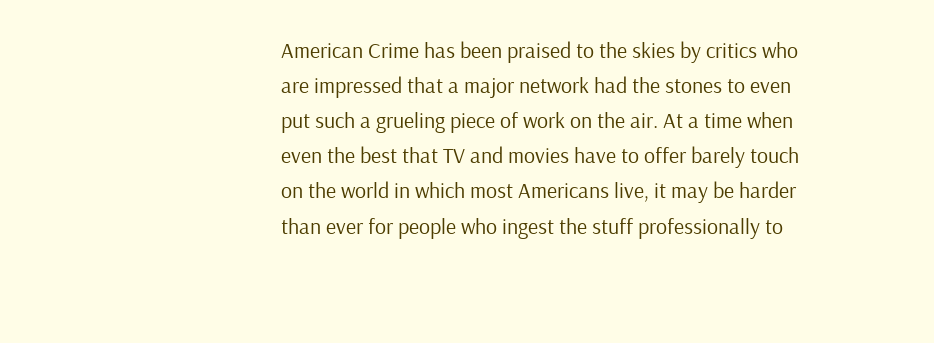American Crime has been praised to the skies by critics who are impressed that a major network had the stones to even put such a grueling piece of work on the air. At a time when even the best that TV and movies have to offer barely touch on the world in which most Americans live, it may be harder than ever for people who ingest the stuff professionally to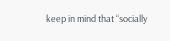keep in mind that “socially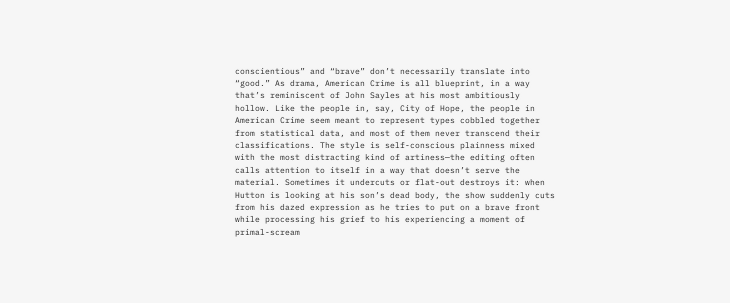conscientious” and “brave” don’t necessarily translate into “good.” As drama, American Crime is all blueprint, in a way that’s reminiscent of John Sayles at his most ambitiously hollow. Like the people in, say, City of Hope, the people in American Crime seem meant to represent types cobbled together from statistical data, and most of them never transcend their classifications. The style is self-conscious plainness mixed with the most distracting kind of artiness—the editing often calls attention to itself in a way that doesn’t serve the material. Sometimes it undercuts or flat-out destroys it: when Hutton is looking at his son’s dead body, the show suddenly cuts from his dazed expression as he tries to put on a brave front while processing his grief to his experiencing a moment of primal-scream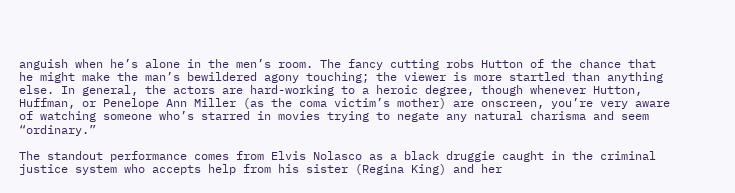anguish when he’s alone in the men’s room. The fancy cutting robs Hutton of the chance that he might make the man’s bewildered agony touching; the viewer is more startled than anything else. In general, the actors are hard-working to a heroic degree, though whenever Hutton, Huffman, or Penelope Ann Miller (as the coma victim’s mother) are onscreen, you’re very aware of watching someone who’s starred in movies trying to negate any natural charisma and seem “ordinary.”

The standout performance comes from Elvis Nolasco as a black druggie caught in the criminal justice system who accepts help from his sister (Regina King) and her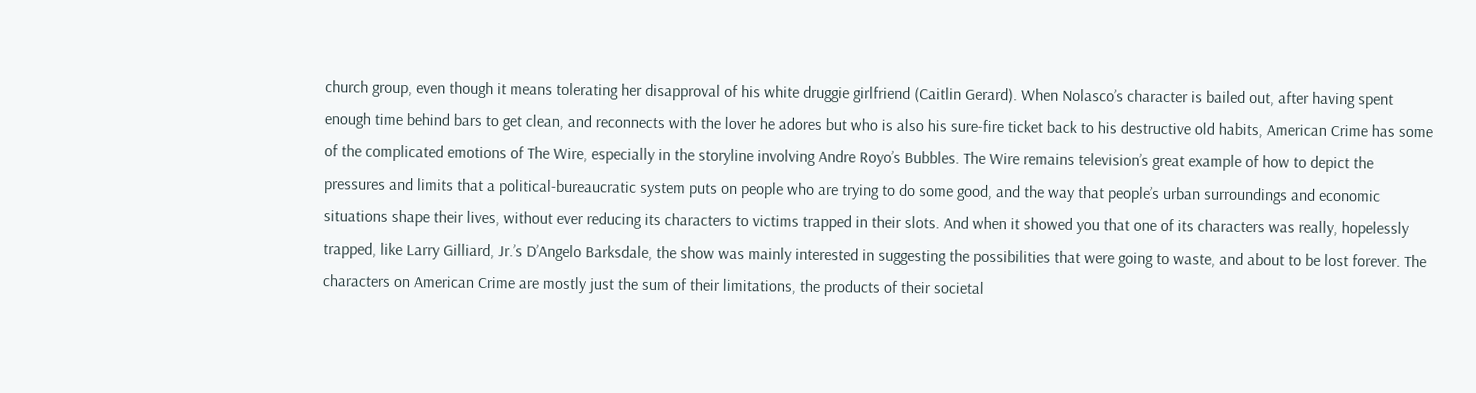church group, even though it means tolerating her disapproval of his white druggie girlfriend (Caitlin Gerard). When Nolasco’s character is bailed out, after having spent enough time behind bars to get clean, and reconnects with the lover he adores but who is also his sure-fire ticket back to his destructive old habits, American Crime has some of the complicated emotions of The Wire, especially in the storyline involving Andre Royo’s Bubbles. The Wire remains television’s great example of how to depict the pressures and limits that a political-bureaucratic system puts on people who are trying to do some good, and the way that people’s urban surroundings and economic situations shape their lives, without ever reducing its characters to victims trapped in their slots. And when it showed you that one of its characters was really, hopelessly trapped, like Larry Gilliard, Jr.’s D’Angelo Barksdale, the show was mainly interested in suggesting the possibilities that were going to waste, and about to be lost forever. The characters on American Crime are mostly just the sum of their limitations, the products of their societal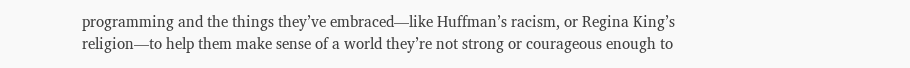programming and the things they’ve embraced—like Huffman’s racism, or Regina King’s religion—to help them make sense of a world they’re not strong or courageous enough to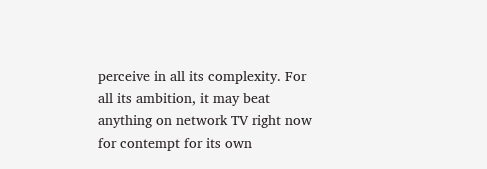perceive in all its complexity. For all its ambition, it may beat anything on network TV right now for contempt for its own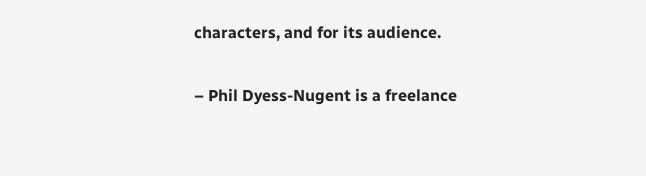characters, and for its audience.

– Phil Dyess-Nugent is a freelance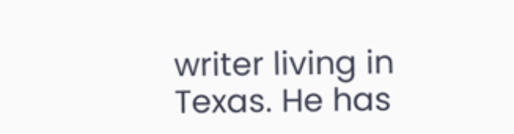writer living in Texas. He has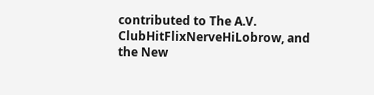contributed to The A.V. ClubHitFlixNerveHiLobrow, and the New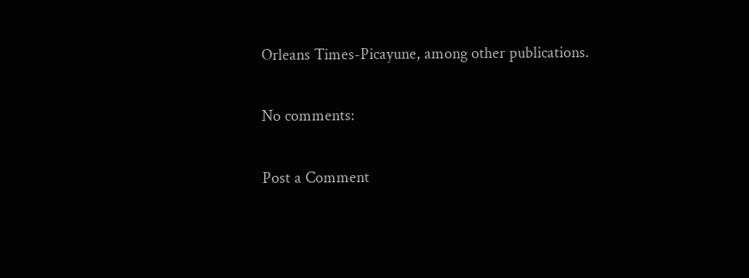Orleans Times-Picayune, among other publications.

No comments:

Post a Comment